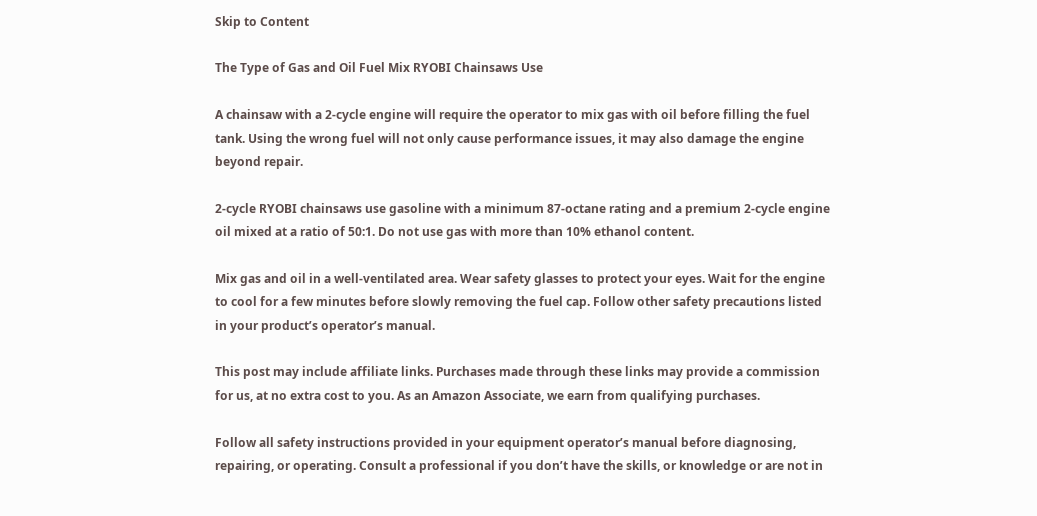Skip to Content

The Type of Gas and Oil Fuel Mix RYOBI Chainsaws Use

A chainsaw with a 2-cycle engine will require the operator to mix gas with oil before filling the fuel tank. Using the wrong fuel will not only cause performance issues, it may also damage the engine beyond repair.

2-cycle RYOBI chainsaws use gasoline with a minimum 87-octane rating and a premium 2-cycle engine oil mixed at a ratio of 50:1. Do not use gas with more than 10% ethanol content.

Mix gas and oil in a well-ventilated area. Wear safety glasses to protect your eyes. Wait for the engine to cool for a few minutes before slowly removing the fuel cap. Follow other safety precautions listed in your product’s operator’s manual.

This post may include affiliate links. Purchases made through these links may provide a commission for us, at no extra cost to you. As an Amazon Associate, we earn from qualifying purchases.

Follow all safety instructions provided in your equipment operator’s manual before diagnosing, repairing, or operating. Consult a professional if you don’t have the skills, or knowledge or are not in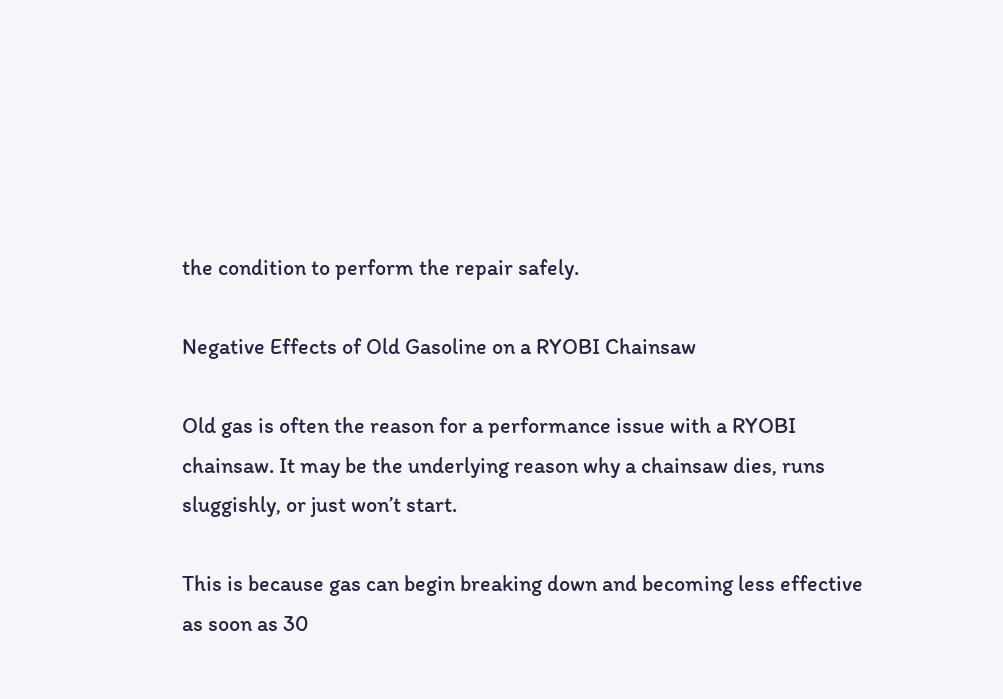the condition to perform the repair safely.

Negative Effects of Old Gasoline on a RYOBI Chainsaw

Old gas is often the reason for a performance issue with a RYOBI chainsaw. It may be the underlying reason why a chainsaw dies, runs sluggishly, or just won’t start.

This is because gas can begin breaking down and becoming less effective as soon as 30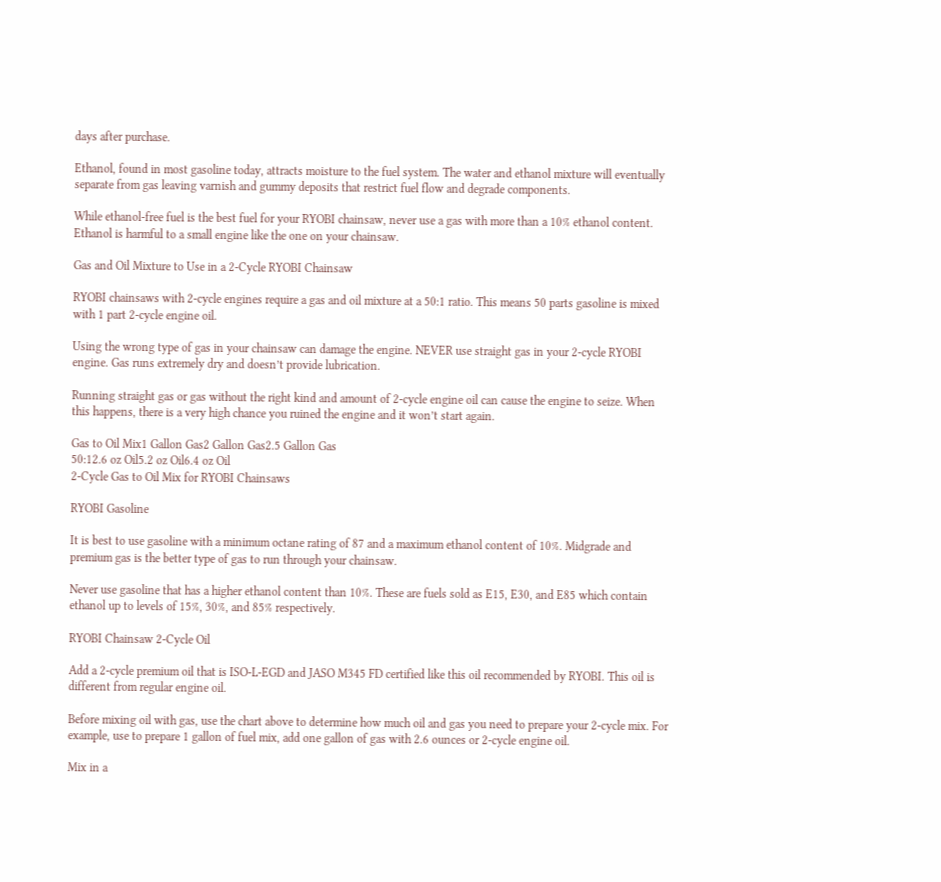days after purchase.

Ethanol, found in most gasoline today, attracts moisture to the fuel system. The water and ethanol mixture will eventually separate from gas leaving varnish and gummy deposits that restrict fuel flow and degrade components.

While ethanol-free fuel is the best fuel for your RYOBI chainsaw, never use a gas with more than a 10% ethanol content. Ethanol is harmful to a small engine like the one on your chainsaw.

Gas and Oil Mixture to Use in a 2-Cycle RYOBI Chainsaw

RYOBI chainsaws with 2-cycle engines require a gas and oil mixture at a 50:1 ratio. This means 50 parts gasoline is mixed with 1 part 2-cycle engine oil.

Using the wrong type of gas in your chainsaw can damage the engine. NEVER use straight gas in your 2-cycle RYOBI engine. Gas runs extremely dry and doesn’t provide lubrication.

Running straight gas or gas without the right kind and amount of 2-cycle engine oil can cause the engine to seize. When this happens, there is a very high chance you ruined the engine and it won’t start again.

Gas to Oil Mix1 Gallon Gas2 Gallon Gas2.5 Gallon Gas
50:12.6 oz Oil5.2 oz Oil6.4 oz Oil
2-Cycle Gas to Oil Mix for RYOBI Chainsaws

RYOBI Gasoline

It is best to use gasoline with a minimum octane rating of 87 and a maximum ethanol content of 10%. Midgrade and premium gas is the better type of gas to run through your chainsaw.

Never use gasoline that has a higher ethanol content than 10%. These are fuels sold as E15, E30, and E85 which contain ethanol up to levels of 15%, 30%, and 85% respectively.

RYOBI Chainsaw 2-Cycle Oil

Add a 2-cycle premium oil that is ISO-L-EGD and JASO M345 FD certified like this oil recommended by RYOBI. This oil is different from regular engine oil.

Before mixing oil with gas, use the chart above to determine how much oil and gas you need to prepare your 2-cycle mix. For example, use to prepare 1 gallon of fuel mix, add one gallon of gas with 2.6 ounces or 2-cycle engine oil.

Mix in a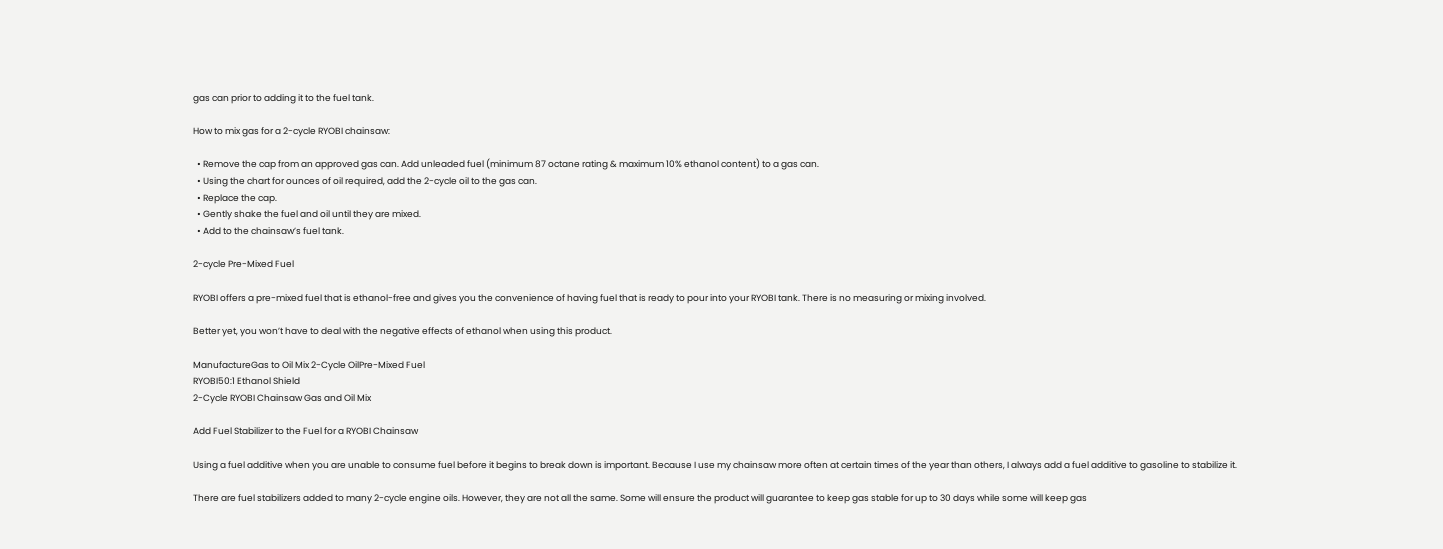gas can prior to adding it to the fuel tank.

How to mix gas for a 2-cycle RYOBI chainsaw:

  • Remove the cap from an approved gas can. Add unleaded fuel (minimum 87 octane rating & maximum 10% ethanol content) to a gas can.
  • Using the chart for ounces of oil required, add the 2-cycle oil to the gas can.
  • Replace the cap.
  • Gently shake the fuel and oil until they are mixed.
  • Add to the chainsaw’s fuel tank.

2-cycle Pre-Mixed Fuel

RYOBI offers a pre-mixed fuel that is ethanol-free and gives you the convenience of having fuel that is ready to pour into your RYOBI tank. There is no measuring or mixing involved.

Better yet, you won’t have to deal with the negative effects of ethanol when using this product.

ManufactureGas to Oil Mix 2-Cycle OilPre-Mixed Fuel
RYOBI50:1 Ethanol Shield
2-Cycle RYOBI Chainsaw Gas and Oil Mix

Add Fuel Stabilizer to the Fuel for a RYOBI Chainsaw

Using a fuel additive when you are unable to consume fuel before it begins to break down is important. Because I use my chainsaw more often at certain times of the year than others, I always add a fuel additive to gasoline to stabilize it.

There are fuel stabilizers added to many 2-cycle engine oils. However, they are not all the same. Some will ensure the product will guarantee to keep gas stable for up to 30 days while some will keep gas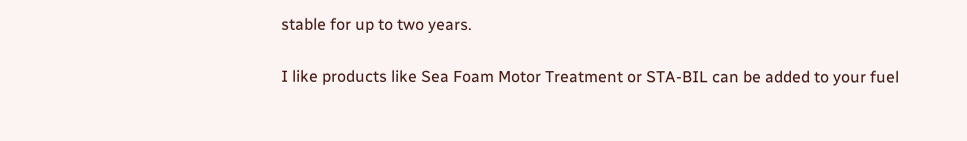stable for up to two years.

I like products like Sea Foam Motor Treatment or STA-BIL can be added to your fuel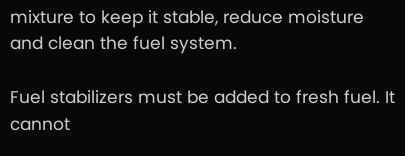mixture to keep it stable, reduce moisture and clean the fuel system.

Fuel stabilizers must be added to fresh fuel. It cannot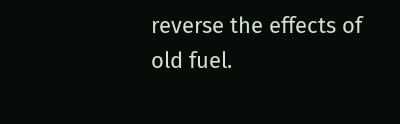reverse the effects of old fuel.